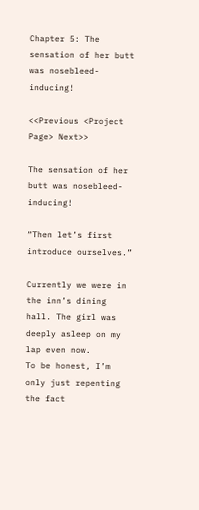Chapter 5: The sensation of her butt was nosebleed-inducing!

<<Previous <Project Page> Next>>

The sensation of her butt was nosebleed-inducing!

“Then let’s first introduce ourselves.”

Currently we were in the inn’s dining hall. The girl was deeply asleep on my lap even now.
To be honest, I’m only just repenting the fact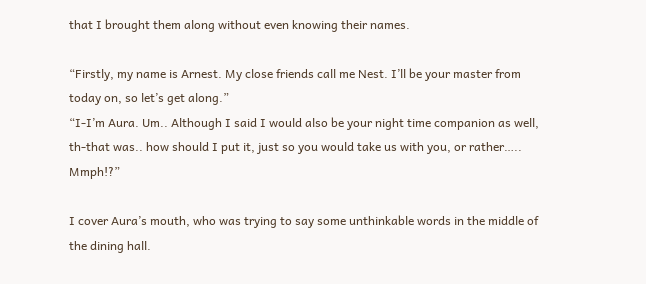that I brought them along without even knowing their names.

“Firstly, my name is Arnest. My close friends call me Nest. I’ll be your master from today on, so let’s get along.”
“I-I’m Aura. Um.. Although I said I would also be your night time companion as well, th-that was.. how should I put it, just so you would take us with you, or rather….. Mmph!?”

I cover Aura’s mouth, who was trying to say some unthinkable words in the middle of the dining hall.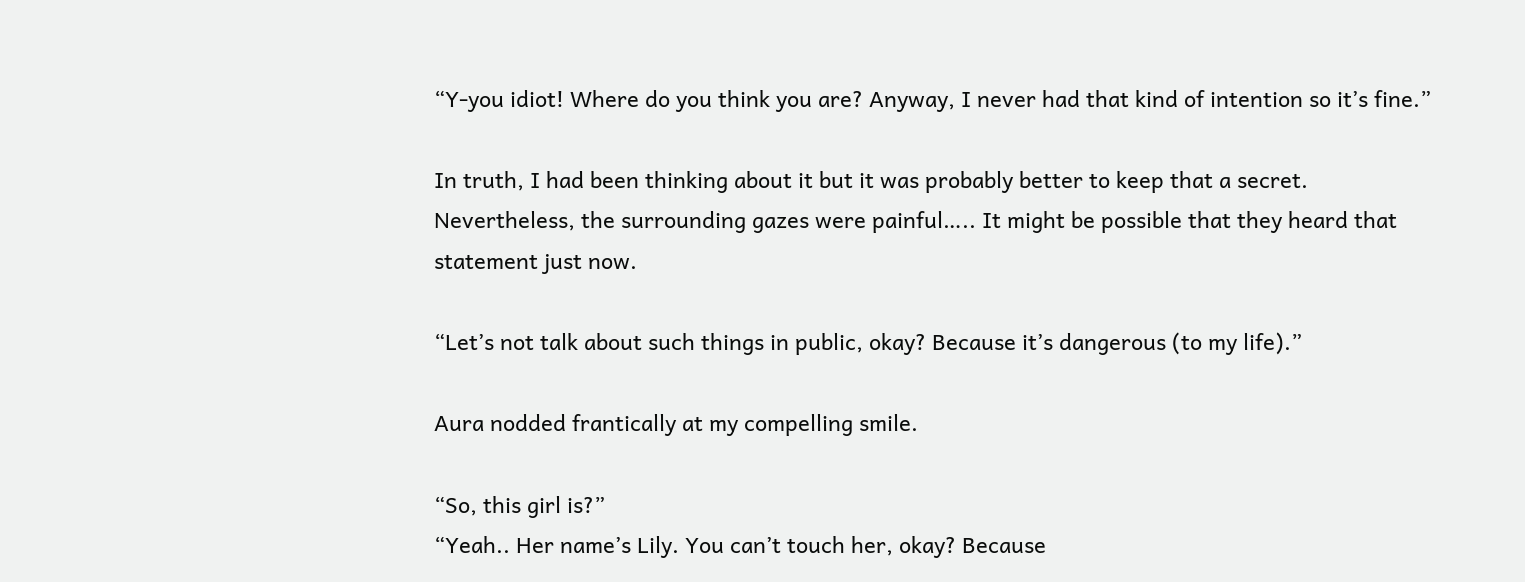“Y-you idiot! Where do you think you are? Anyway, I never had that kind of intention so it’s fine.”

In truth, I had been thinking about it but it was probably better to keep that a secret.
Nevertheless, the surrounding gazes were painful….. It might be possible that they heard that statement just now.

“Let’s not talk about such things in public, okay? Because it’s dangerous (to my life).”

Aura nodded frantically at my compelling smile.

“So, this girl is?”
“Yeah.. Her name’s Lily. You can’t touch her, okay? Because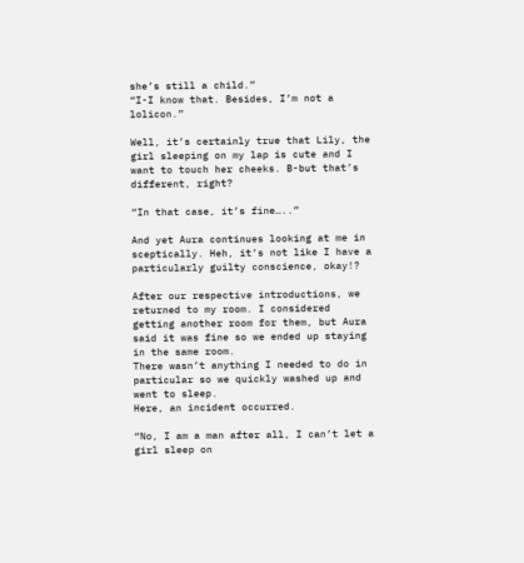she’s still a child.”
“I-I know that. Besides, I’m not a lolicon.”

Well, it’s certainly true that Lily, the girl sleeping on my lap is cute and I want to touch her cheeks. B-but that’s different, right?

“In that case, it’s fine…..”

And yet Aura continues looking at me in sceptically. Heh, it’s not like I have a particularly guilty conscience, okay!?

After our respective introductions, we returned to my room. I considered getting another room for them, but Aura said it was fine so we ended up staying in the same room.
There wasn’t anything I needed to do in particular so we quickly washed up and went to sleep.
Here, an incident occurred.

“No, I am a man after all, I can’t let a girl sleep on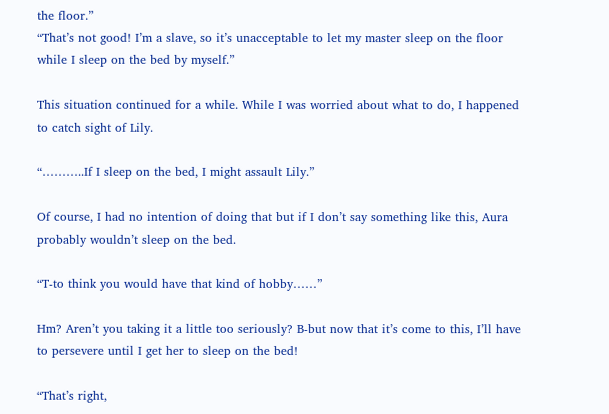the floor.”
“That’s not good! I’m a slave, so it’s unacceptable to let my master sleep on the floor while I sleep on the bed by myself.”

This situation continued for a while. While I was worried about what to do, I happened to catch sight of Lily.

“………..If I sleep on the bed, I might assault Lily.”

Of course, I had no intention of doing that but if I don’t say something like this, Aura probably wouldn’t sleep on the bed.

“T-to think you would have that kind of hobby……”

Hm? Aren’t you taking it a little too seriously? B-but now that it’s come to this, I’ll have to persevere until I get her to sleep on the bed!

“That’s right,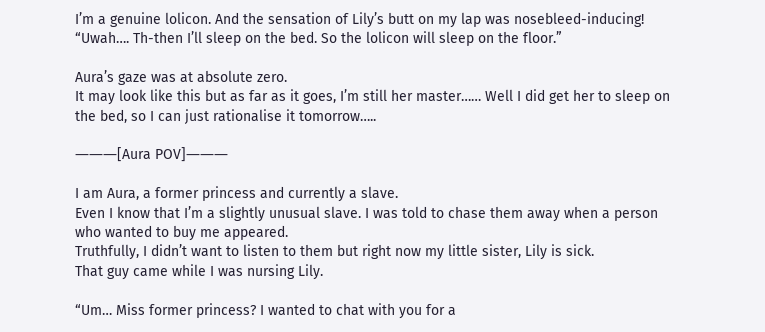I’m a genuine lolicon. And the sensation of Lily’s butt on my lap was nosebleed-inducing!
“Uwah…. Th-then I’ll sleep on the bed. So the lolicon will sleep on the floor.”

Aura’s gaze was at absolute zero.
It may look like this but as far as it goes, I’m still her master…… Well I did get her to sleep on the bed, so I can just rationalise it tomorrow…..

―――[Aura POV]―――

I am Aura, a former princess and currently a slave.
Even I know that I’m a slightly unusual slave. I was told to chase them away when a person who wanted to buy me appeared.
Truthfully, I didn’t want to listen to them but right now my little sister, Lily is sick.
That guy came while I was nursing Lily.

“Um… Miss former princess? I wanted to chat with you for a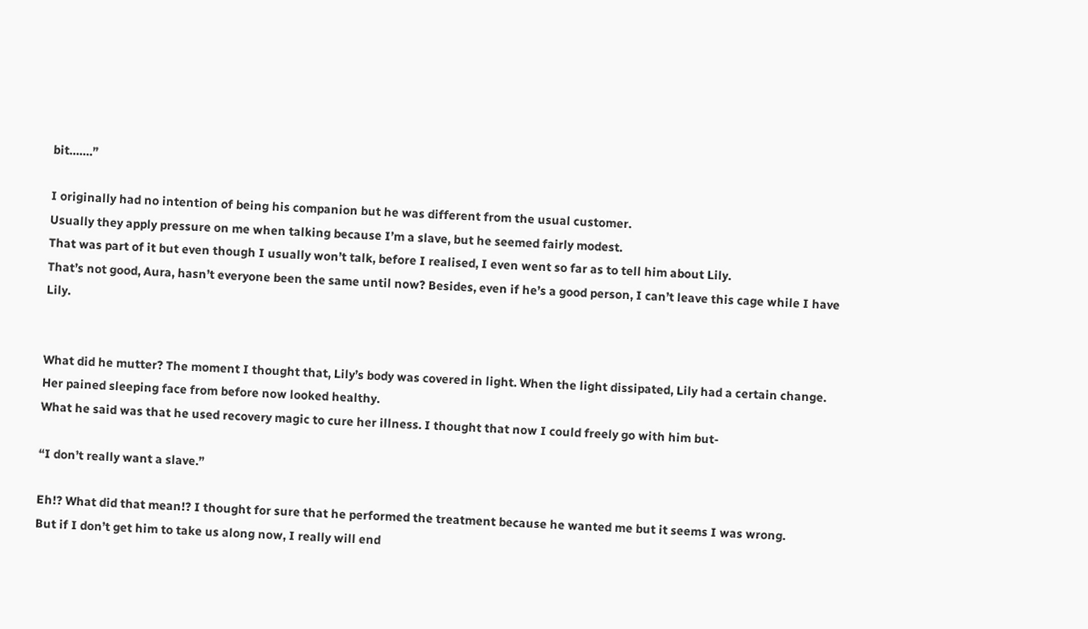bit…….”

I originally had no intention of being his companion but he was different from the usual customer.
Usually they apply pressure on me when talking because I’m a slave, but he seemed fairly modest.
That was part of it but even though I usually won’t talk, before I realised, I even went so far as to tell him about Lily.
That’s not good, Aura, hasn’t everyone been the same until now? Besides, even if he’s a good person, I can’t leave this cage while I have Lily.


What did he mutter? The moment I thought that, Lily’s body was covered in light. When the light dissipated, Lily had a certain change.
Her pained sleeping face from before now looked healthy.
What he said was that he used recovery magic to cure her illness. I thought that now I could freely go with him but-

“I don’t really want a slave.”

Eh!? What did that mean!? I thought for sure that he performed the treatment because he wanted me but it seems I was wrong.
But if I don’t get him to take us along now, I really will end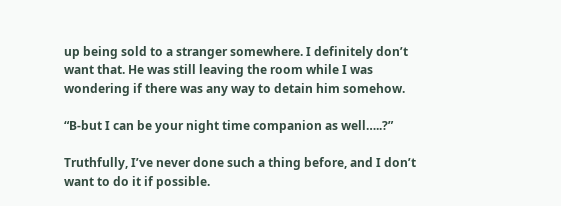up being sold to a stranger somewhere. I definitely don’t want that. He was still leaving the room while I was wondering if there was any way to detain him somehow.

“B-but I can be your night time companion as well…..?”

Truthfully, I’ve never done such a thing before, and I don’t want to do it if possible.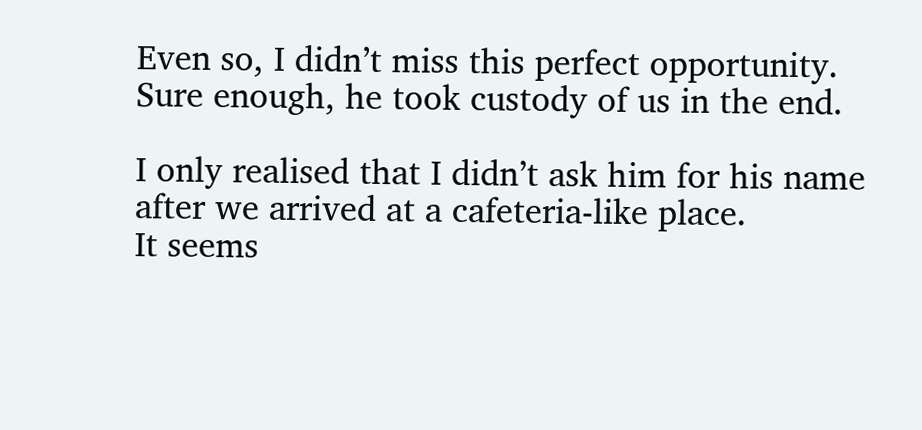Even so, I didn’t miss this perfect opportunity. Sure enough, he took custody of us in the end.

I only realised that I didn’t ask him for his name after we arrived at a cafeteria-like place.
It seems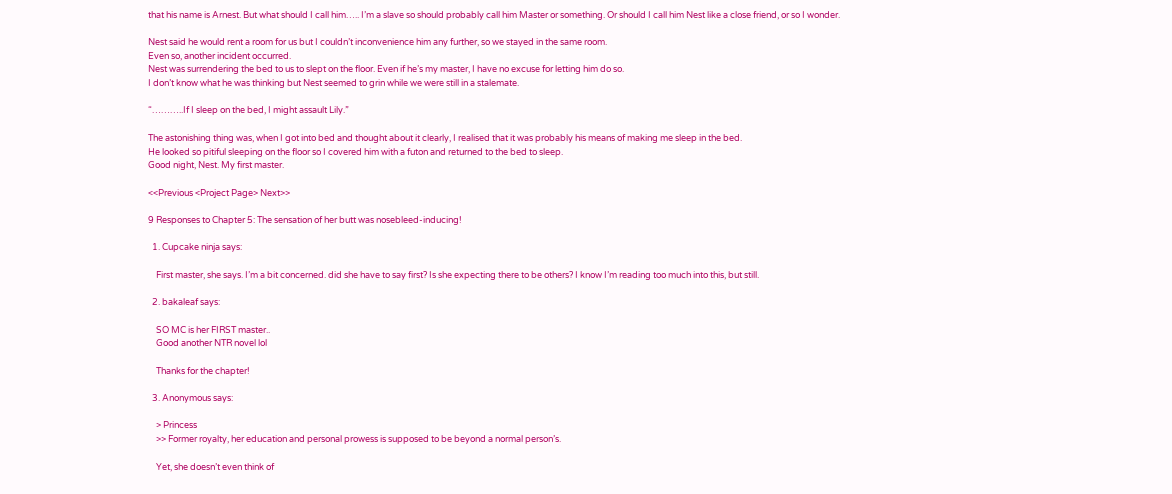that his name is Arnest. But what should I call him….. I’m a slave so should probably call him Master or something. Or should I call him Nest like a close friend, or so I wonder.

Nest said he would rent a room for us but I couldn’t inconvenience him any further, so we stayed in the same room.
Even so, another incident occurred.
Nest was surrendering the bed to us to slept on the floor. Even if he’s my master, I have no excuse for letting him do so.
I don’t know what he was thinking but Nest seemed to grin while we were still in a stalemate.

“………..If I sleep on the bed, I might assault Lily.”

The astonishing thing was, when I got into bed and thought about it clearly, I realised that it was probably his means of making me sleep in the bed.
He looked so pitiful sleeping on the floor so I covered him with a futon and returned to the bed to sleep.
Good night, Nest. My first master.

<<Previous <Project Page> Next>>

9 Responses to Chapter 5: The sensation of her butt was nosebleed-inducing!

  1. Cupcake ninja says:

    First master, she says. I’m a bit concerned. did she have to say first? Is she expecting there to be others? I know I’m reading too much into this, but still.

  2. bakaleaf says:

    SO MC is her FIRST master..
    Good another NTR novel lol

    Thanks for the chapter!

  3. Anonymous says:

    > Princess
    >> Former royalty, her education and personal prowess is supposed to be beyond a normal person’s.

    Yet, she doesn’t even think of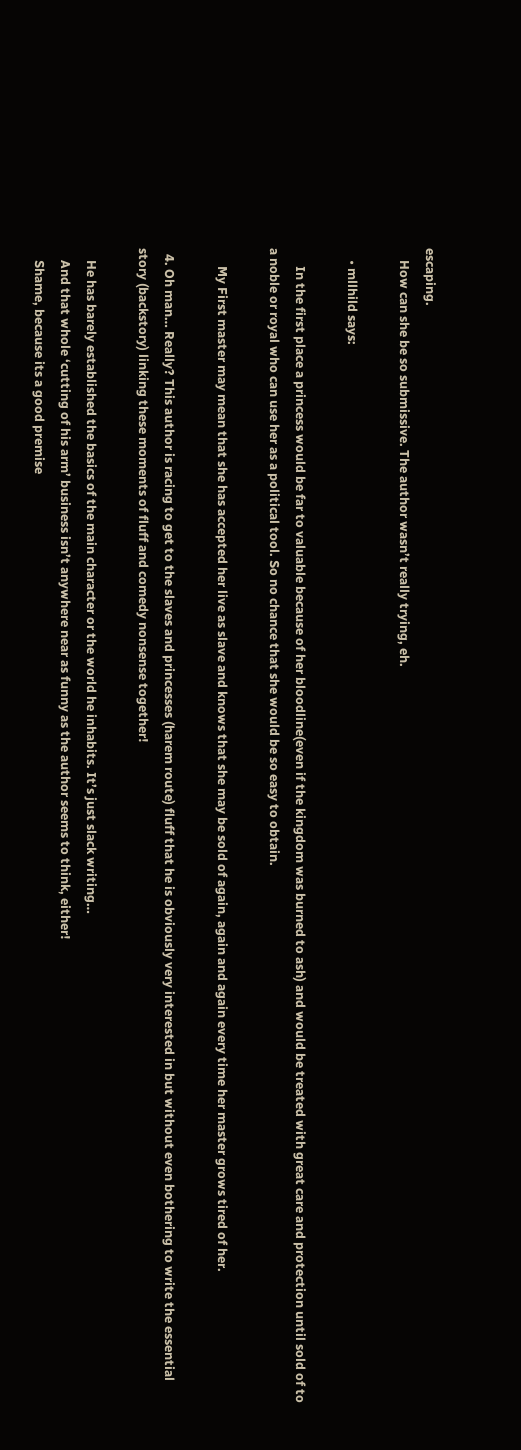escaping.
    How can she be so submissive. The author wasn’t really trying, eh.

    • mllhild says:

      In the first place a princess would be far to valuable because of her bloodline(even if the kingdom was burned to ash) and would be treated with great care and protection until sold of to a noble or royal who can use her as a political tool. So no chance that she would be so easy to obtain.

      My First master may mean that she has accepted her live as slave and knows that she may be sold of again, again and again every time her master grows tired of her.

  4. Oh man… Really? This author is racing to get to the slaves and princesses (harem route) fluff that he is obviously very interested in but without even bothering to write the essential story (backstory) linking these moments of fluff and comedy nonsense together!

    He has barely established the basics of the main character or the world he inhabits. It’s just slack writing…
    And that whole ‘cutting of his arm’ business isn’t anywhere near as funny as the author seems to think, either!
    Shame, because its a good premise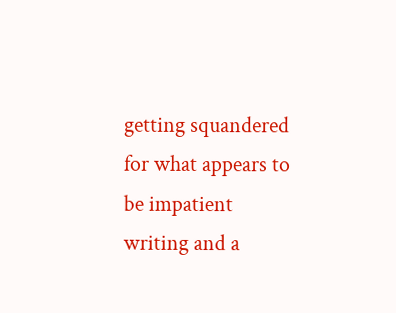getting squandered for what appears to be impatient writing and a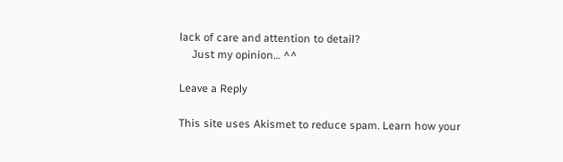lack of care and attention to detail?
    Just my opinion… ^^

Leave a Reply

This site uses Akismet to reduce spam. Learn how your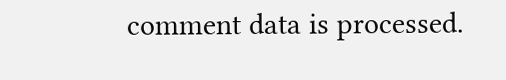comment data is processed.